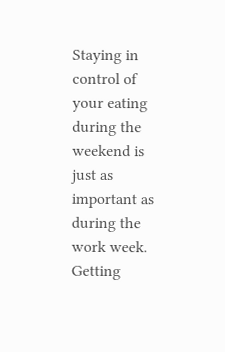Staying in control of your eating during the weekend is just as important as during the work week. Getting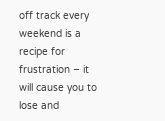off track every weekend is a recipe for frustration – it will cause you to lose and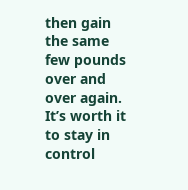then gain the same few pounds over and over again. It’s worth it to stay in control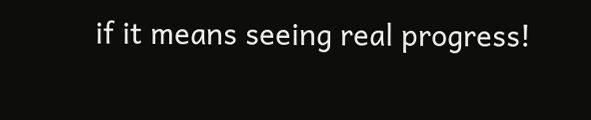if it means seeing real progress!